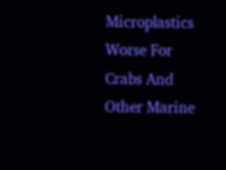Microplastics Worse For Crabs And Other Marine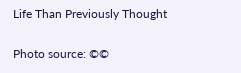Life Than Previously Thought

Photo source: ©©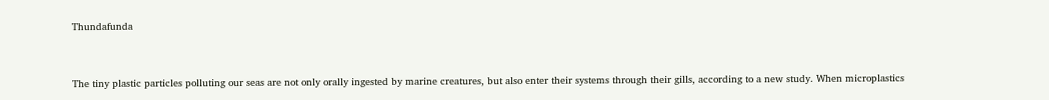Thundafunda


The tiny plastic particles polluting our seas are not only orally ingested by marine creatures, but also enter their systems through their gills, according to a new study. When microplastics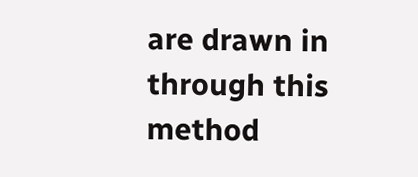are drawn in through this method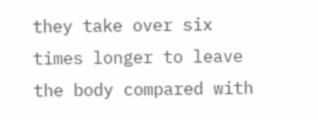they take over six times longer to leave the body compared with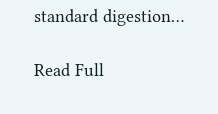standard digestion…

Read Full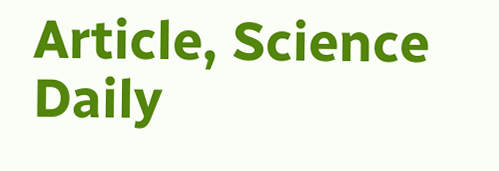Article, Science Daily